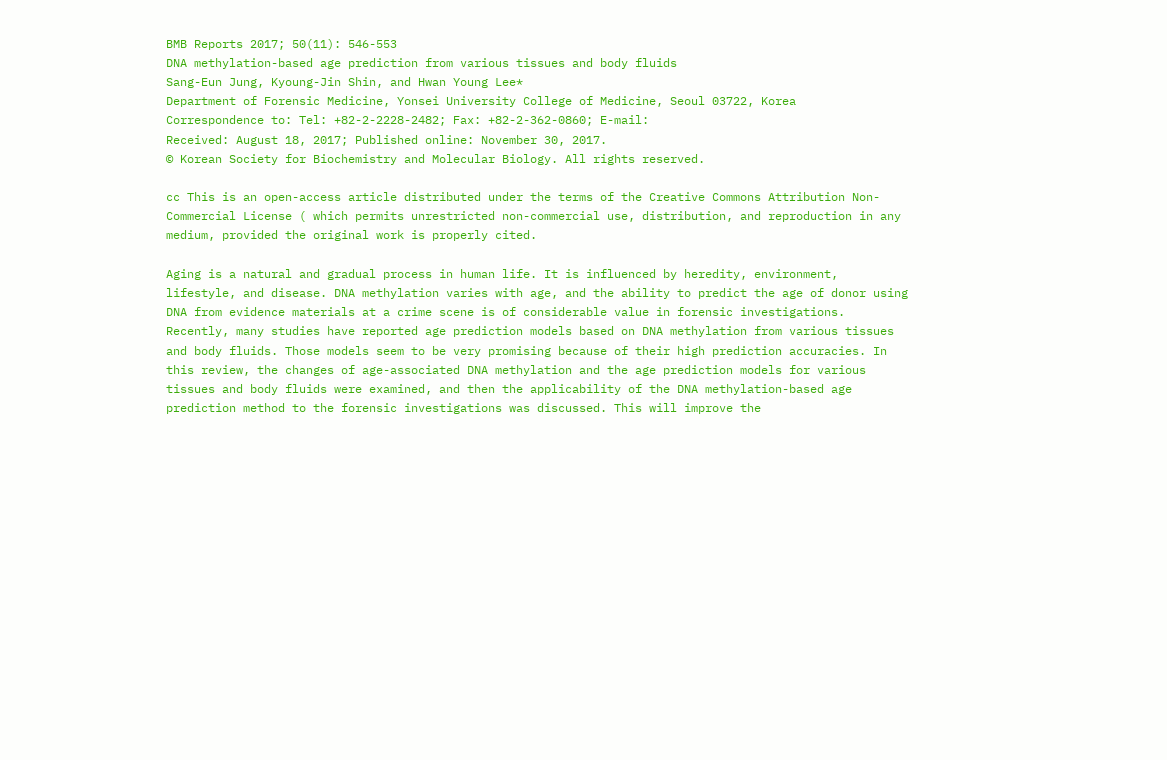BMB Reports 2017; 50(11): 546-553
DNA methylation-based age prediction from various tissues and body fluids
Sang-Eun Jung, Kyoung-Jin Shin, and Hwan Young Lee*
Department of Forensic Medicine, Yonsei University College of Medicine, Seoul 03722, Korea
Correspondence to: Tel: +82-2-2228-2482; Fax: +82-2-362-0860; E-mail:
Received: August 18, 2017; Published online: November 30, 2017.
© Korean Society for Biochemistry and Molecular Biology. All rights reserved.

cc This is an open-access article distributed under the terms of the Creative Commons Attribution Non-Commercial License ( which permits unrestricted non-commercial use, distribution, and reproduction in any medium, provided the original work is properly cited.

Aging is a natural and gradual process in human life. It is influenced by heredity, environment, lifestyle, and disease. DNA methylation varies with age, and the ability to predict the age of donor using DNA from evidence materials at a crime scene is of considerable value in forensic investigations. Recently, many studies have reported age prediction models based on DNA methylation from various tissues and body fluids. Those models seem to be very promising because of their high prediction accuracies. In this review, the changes of age-associated DNA methylation and the age prediction models for various tissues and body fluids were examined, and then the applicability of the DNA methylation-based age prediction method to the forensic investigations was discussed. This will improve the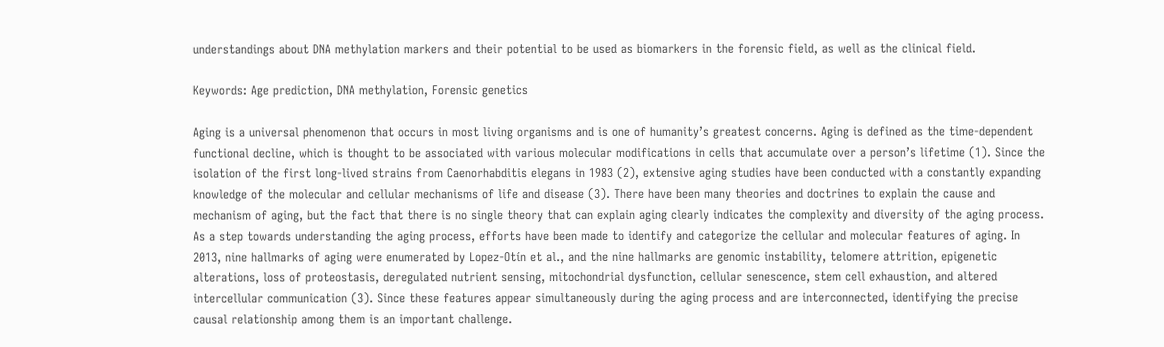understandings about DNA methylation markers and their potential to be used as biomarkers in the forensic field, as well as the clinical field.

Keywords: Age prediction, DNA methylation, Forensic genetics

Aging is a universal phenomenon that occurs in most living organisms and is one of humanity’s greatest concerns. Aging is defined as the time-dependent functional decline, which is thought to be associated with various molecular modifications in cells that accumulate over a person’s lifetime (1). Since the isolation of the first long-lived strains from Caenorhabditis elegans in 1983 (2), extensive aging studies have been conducted with a constantly expanding knowledge of the molecular and cellular mechanisms of life and disease (3). There have been many theories and doctrines to explain the cause and mechanism of aging, but the fact that there is no single theory that can explain aging clearly indicates the complexity and diversity of the aging process. As a step towards understanding the aging process, efforts have been made to identify and categorize the cellular and molecular features of aging. In 2013, nine hallmarks of aging were enumerated by Lopez-Otín et al., and the nine hallmarks are genomic instability, telomere attrition, epigenetic alterations, loss of proteostasis, deregulated nutrient sensing, mitochondrial dysfunction, cellular senescence, stem cell exhaustion, and altered intercellular communication (3). Since these features appear simultaneously during the aging process and are interconnected, identifying the precise causal relationship among them is an important challenge.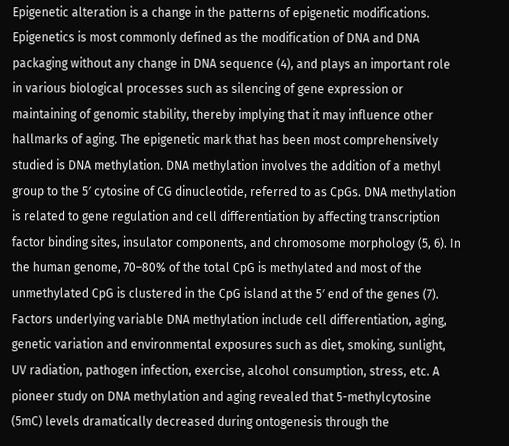Epigenetic alteration is a change in the patterns of epigenetic modifications. Epigenetics is most commonly defined as the modification of DNA and DNA packaging without any change in DNA sequence (4), and plays an important role in various biological processes such as silencing of gene expression or maintaining of genomic stability, thereby implying that it may influence other hallmarks of aging. The epigenetic mark that has been most comprehensively studied is DNA methylation. DNA methylation involves the addition of a methyl group to the 5′ cytosine of CG dinucleotide, referred to as CpGs. DNA methylation is related to gene regulation and cell differentiation by affecting transcription factor binding sites, insulator components, and chromosome morphology (5, 6). In the human genome, 70–80% of the total CpG is methylated and most of the unmethylated CpG is clustered in the CpG island at the 5′ end of the genes (7). Factors underlying variable DNA methylation include cell differentiation, aging, genetic variation and environmental exposures such as diet, smoking, sunlight, UV radiation, pathogen infection, exercise, alcohol consumption, stress, etc. A pioneer study on DNA methylation and aging revealed that 5-methylcytosine (5mC) levels dramatically decreased during ontogenesis through the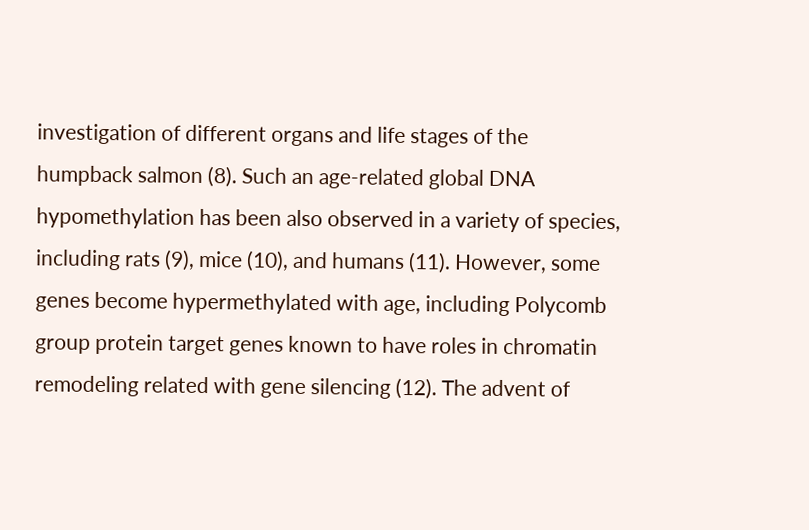investigation of different organs and life stages of the humpback salmon (8). Such an age-related global DNA hypomethylation has been also observed in a variety of species, including rats (9), mice (10), and humans (11). However, some genes become hypermethylated with age, including Polycomb group protein target genes known to have roles in chromatin remodeling related with gene silencing (12). The advent of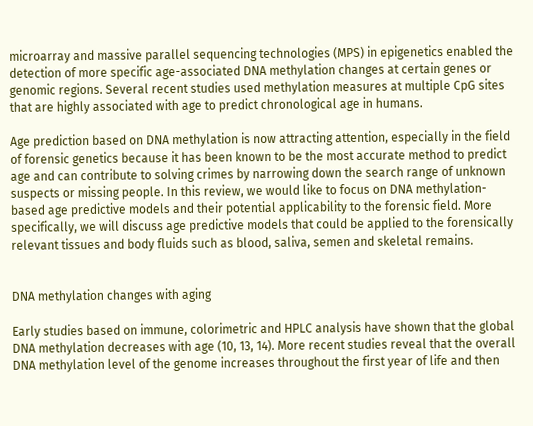microarray and massive parallel sequencing technologies (MPS) in epigenetics enabled the detection of more specific age-associated DNA methylation changes at certain genes or genomic regions. Several recent studies used methylation measures at multiple CpG sites that are highly associated with age to predict chronological age in humans.

Age prediction based on DNA methylation is now attracting attention, especially in the field of forensic genetics because it has been known to be the most accurate method to predict age and can contribute to solving crimes by narrowing down the search range of unknown suspects or missing people. In this review, we would like to focus on DNA methylation-based age predictive models and their potential applicability to the forensic field. More specifically, we will discuss age predictive models that could be applied to the forensically relevant tissues and body fluids such as blood, saliva, semen and skeletal remains.


DNA methylation changes with aging

Early studies based on immune, colorimetric and HPLC analysis have shown that the global DNA methylation decreases with age (10, 13, 14). More recent studies reveal that the overall DNA methylation level of the genome increases throughout the first year of life and then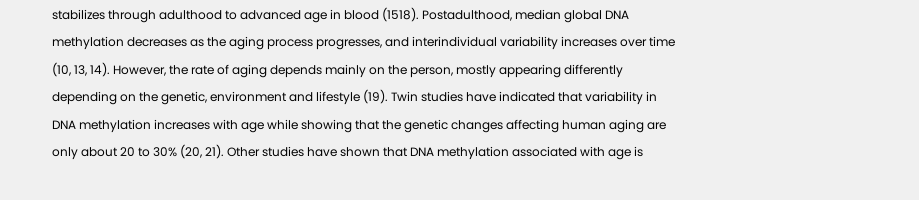stabilizes through adulthood to advanced age in blood (1518). Postadulthood, median global DNA methylation decreases as the aging process progresses, and interindividual variability increases over time (10, 13, 14). However, the rate of aging depends mainly on the person, mostly appearing differently depending on the genetic, environment and lifestyle (19). Twin studies have indicated that variability in DNA methylation increases with age while showing that the genetic changes affecting human aging are only about 20 to 30% (20, 21). Other studies have shown that DNA methylation associated with age is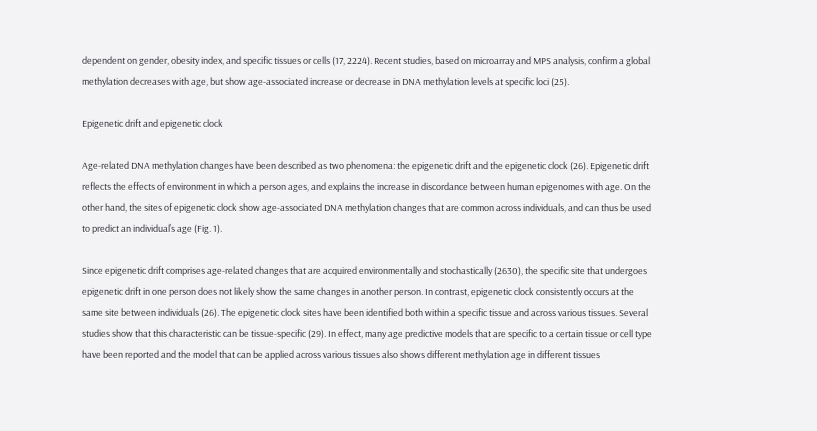dependent on gender, obesity index, and specific tissues or cells (17, 2224). Recent studies, based on microarray and MPS analysis, confirm a global methylation decreases with age, but show age-associated increase or decrease in DNA methylation levels at specific loci (25).

Epigenetic drift and epigenetic clock

Age-related DNA methylation changes have been described as two phenomena: the epigenetic drift and the epigenetic clock (26). Epigenetic drift reflects the effects of environment in which a person ages, and explains the increase in discordance between human epigenomes with age. On the other hand, the sites of epigenetic clock show age-associated DNA methylation changes that are common across individuals, and can thus be used to predict an individual’s age (Fig. 1).

Since epigenetic drift comprises age-related changes that are acquired environmentally and stochastically (2630), the specific site that undergoes epigenetic drift in one person does not likely show the same changes in another person. In contrast, epigenetic clock consistently occurs at the same site between individuals (26). The epigenetic clock sites have been identified both within a specific tissue and across various tissues. Several studies show that this characteristic can be tissue-specific (29). In effect, many age predictive models that are specific to a certain tissue or cell type have been reported and the model that can be applied across various tissues also shows different methylation age in different tissues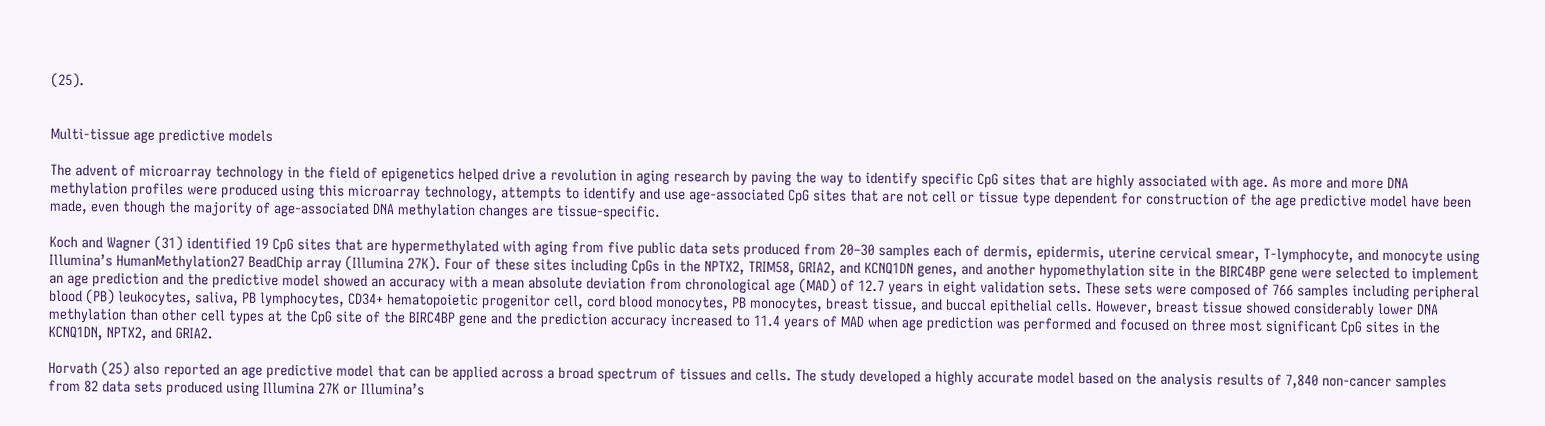(25).


Multi-tissue age predictive models

The advent of microarray technology in the field of epigenetics helped drive a revolution in aging research by paving the way to identify specific CpG sites that are highly associated with age. As more and more DNA methylation profiles were produced using this microarray technology, attempts to identify and use age-associated CpG sites that are not cell or tissue type dependent for construction of the age predictive model have been made, even though the majority of age-associated DNA methylation changes are tissue-specific.

Koch and Wagner (31) identified 19 CpG sites that are hypermethylated with aging from five public data sets produced from 20–30 samples each of dermis, epidermis, uterine cervical smear, T-lymphocyte, and monocyte using Illumina’s HumanMethylation27 BeadChip array (Illumina 27K). Four of these sites including CpGs in the NPTX2, TRIM58, GRIA2, and KCNQ1DN genes, and another hypomethylation site in the BIRC4BP gene were selected to implement an age prediction and the predictive model showed an accuracy with a mean absolute deviation from chronological age (MAD) of 12.7 years in eight validation sets. These sets were composed of 766 samples including peripheral blood (PB) leukocytes, saliva, PB lymphocytes, CD34+ hematopoietic progenitor cell, cord blood monocytes, PB monocytes, breast tissue, and buccal epithelial cells. However, breast tissue showed considerably lower DNA methylation than other cell types at the CpG site of the BIRC4BP gene and the prediction accuracy increased to 11.4 years of MAD when age prediction was performed and focused on three most significant CpG sites in the KCNQ1DN, NPTX2, and GRIA2.

Horvath (25) also reported an age predictive model that can be applied across a broad spectrum of tissues and cells. The study developed a highly accurate model based on the analysis results of 7,840 non-cancer samples from 82 data sets produced using Illumina 27K or Illumina’s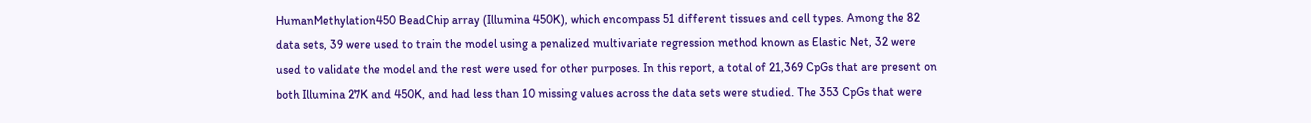HumanMethylation450 BeadChip array (Illumina 450K), which encompass 51 different tissues and cell types. Among the 82 data sets, 39 were used to train the model using a penalized multivariate regression method known as Elastic Net, 32 were used to validate the model and the rest were used for other purposes. In this report, a total of 21,369 CpGs that are present on both Illumina 27K and 450K, and had less than 10 missing values across the data sets were studied. The 353 CpGs that were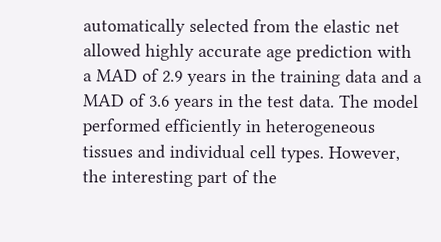automatically selected from the elastic net allowed highly accurate age prediction with a MAD of 2.9 years in the training data and a MAD of 3.6 years in the test data. The model performed efficiently in heterogeneous tissues and individual cell types. However, the interesting part of the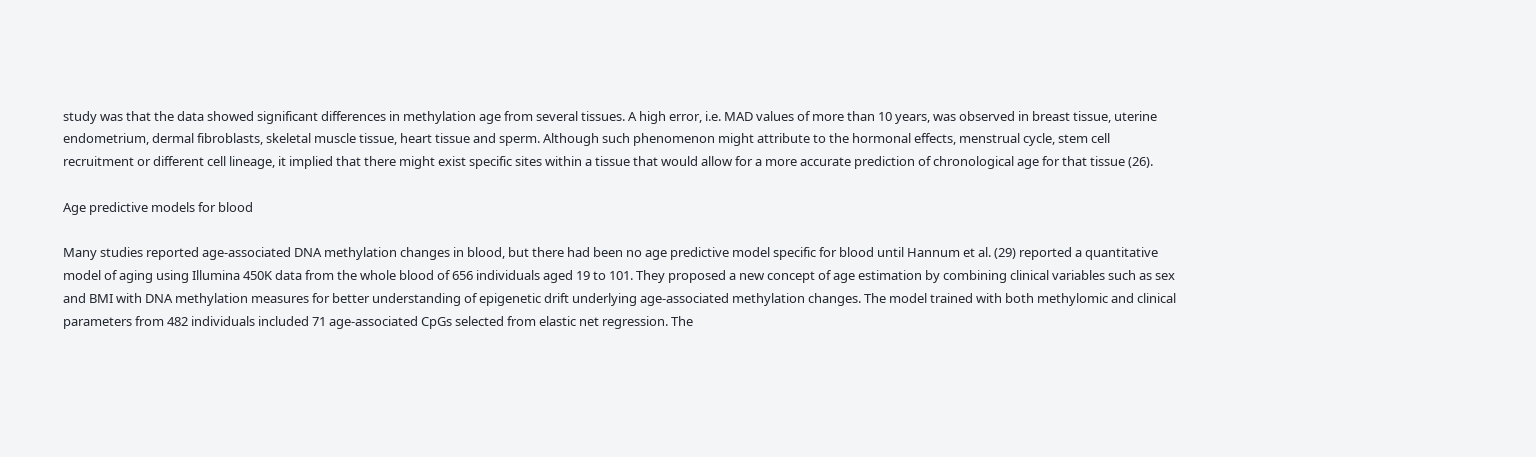study was that the data showed significant differences in methylation age from several tissues. A high error, i.e. MAD values of more than 10 years, was observed in breast tissue, uterine endometrium, dermal fibroblasts, skeletal muscle tissue, heart tissue and sperm. Although such phenomenon might attribute to the hormonal effects, menstrual cycle, stem cell recruitment or different cell lineage, it implied that there might exist specific sites within a tissue that would allow for a more accurate prediction of chronological age for that tissue (26).

Age predictive models for blood

Many studies reported age-associated DNA methylation changes in blood, but there had been no age predictive model specific for blood until Hannum et al. (29) reported a quantitative model of aging using Illumina 450K data from the whole blood of 656 individuals aged 19 to 101. They proposed a new concept of age estimation by combining clinical variables such as sex and BMI with DNA methylation measures for better understanding of epigenetic drift underlying age-associated methylation changes. The model trained with both methylomic and clinical parameters from 482 individuals included 71 age-associated CpGs selected from elastic net regression. The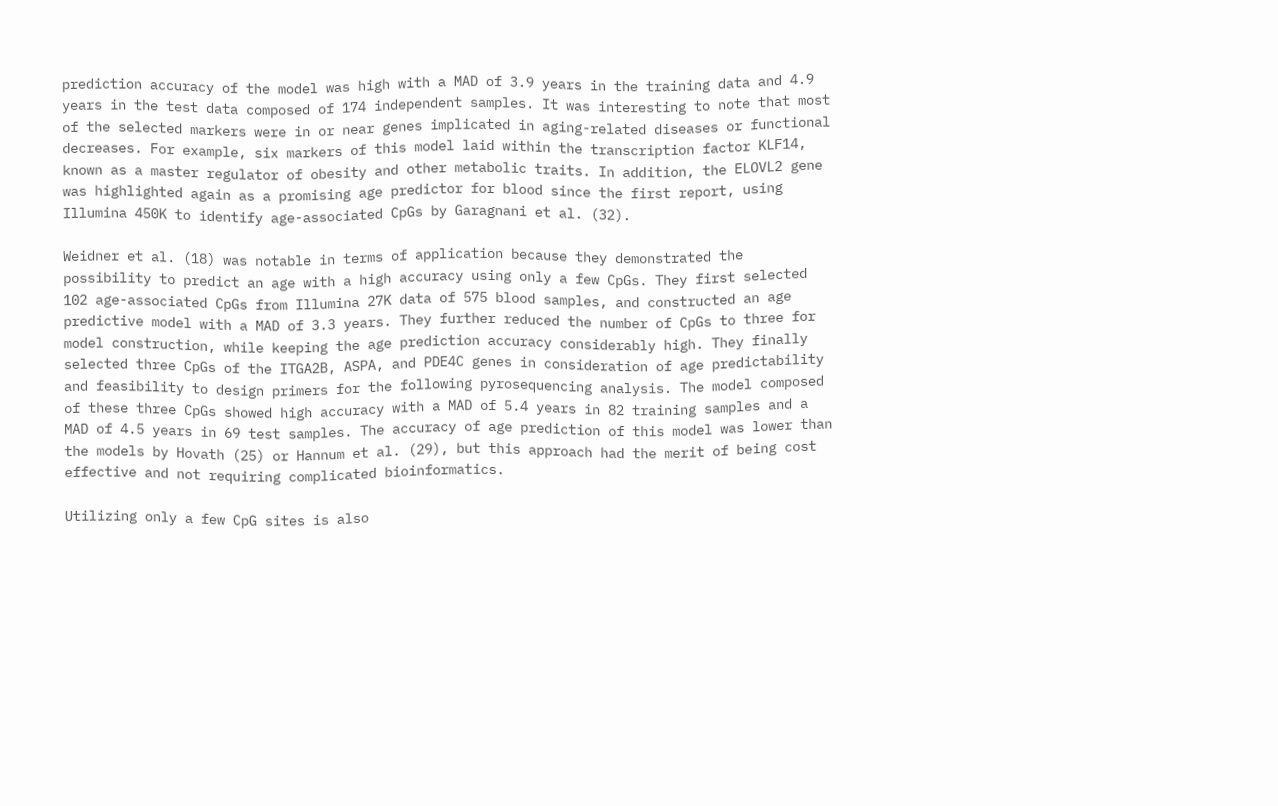prediction accuracy of the model was high with a MAD of 3.9 years in the training data and 4.9 years in the test data composed of 174 independent samples. It was interesting to note that most of the selected markers were in or near genes implicated in aging-related diseases or functional decreases. For example, six markers of this model laid within the transcription factor KLF14, known as a master regulator of obesity and other metabolic traits. In addition, the ELOVL2 gene was highlighted again as a promising age predictor for blood since the first report, using Illumina 450K to identify age-associated CpGs by Garagnani et al. (32).

Weidner et al. (18) was notable in terms of application because they demonstrated the possibility to predict an age with a high accuracy using only a few CpGs. They first selected 102 age-associated CpGs from Illumina 27K data of 575 blood samples, and constructed an age predictive model with a MAD of 3.3 years. They further reduced the number of CpGs to three for model construction, while keeping the age prediction accuracy considerably high. They finally selected three CpGs of the ITGA2B, ASPA, and PDE4C genes in consideration of age predictability and feasibility to design primers for the following pyrosequencing analysis. The model composed of these three CpGs showed high accuracy with a MAD of 5.4 years in 82 training samples and a MAD of 4.5 years in 69 test samples. The accuracy of age prediction of this model was lower than the models by Hovath (25) or Hannum et al. (29), but this approach had the merit of being cost effective and not requiring complicated bioinformatics.

Utilizing only a few CpG sites is also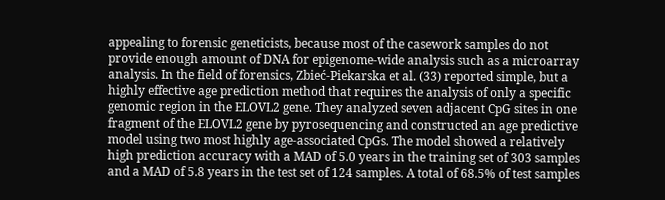appealing to forensic geneticists, because most of the casework samples do not provide enough amount of DNA for epigenome-wide analysis such as a microarray analysis. In the field of forensics, Zbieć-Piekarska et al. (33) reported simple, but a highly effective age prediction method that requires the analysis of only a specific genomic region in the ELOVL2 gene. They analyzed seven adjacent CpG sites in one fragment of the ELOVL2 gene by pyrosequencing and constructed an age predictive model using two most highly age-associated CpGs. The model showed a relatively high prediction accuracy with a MAD of 5.0 years in the training set of 303 samples and a MAD of 5.8 years in the test set of 124 samples. A total of 68.5% of test samples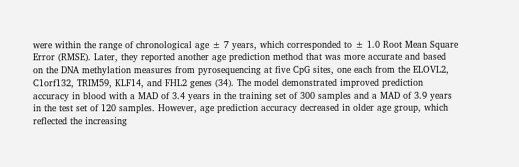were within the range of chronological age ± 7 years, which corresponded to ± 1.0 Root Mean Square Error (RMSE). Later, they reported another age prediction method that was more accurate and based on the DNA methylation measures from pyrosequencing at five CpG sites, one each from the ELOVL2, C1orf132, TRIM59, KLF14, and FHL2 genes (34). The model demonstrated improved prediction accuracy in blood with a MAD of 3.4 years in the training set of 300 samples and a MAD of 3.9 years in the test set of 120 samples. However, age prediction accuracy decreased in older age group, which reflected the increasing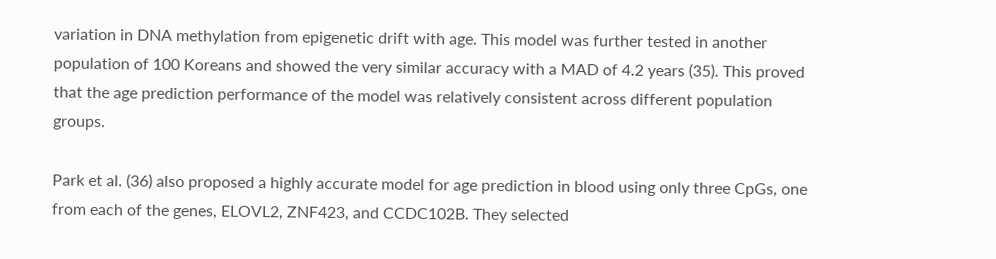variation in DNA methylation from epigenetic drift with age. This model was further tested in another population of 100 Koreans and showed the very similar accuracy with a MAD of 4.2 years (35). This proved that the age prediction performance of the model was relatively consistent across different population groups.

Park et al. (36) also proposed a highly accurate model for age prediction in blood using only three CpGs, one from each of the genes, ELOVL2, ZNF423, and CCDC102B. They selected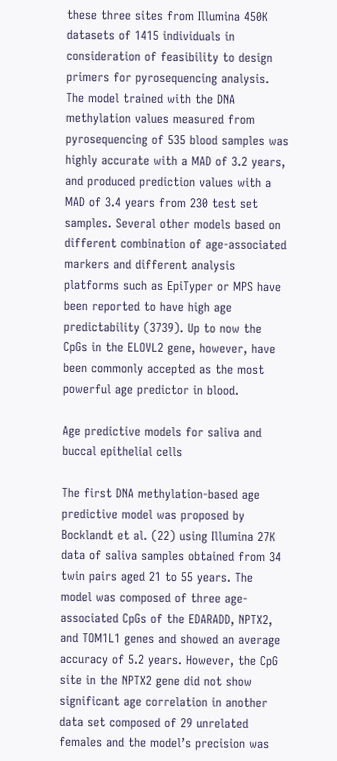these three sites from Illumina 450K datasets of 1415 individuals in consideration of feasibility to design primers for pyrosequencing analysis. The model trained with the DNA methylation values measured from pyrosequencing of 535 blood samples was highly accurate with a MAD of 3.2 years, and produced prediction values with a MAD of 3.4 years from 230 test set samples. Several other models based on different combination of age-associated markers and different analysis platforms such as EpiTyper or MPS have been reported to have high age predictability (3739). Up to now the CpGs in the ELOVL2 gene, however, have been commonly accepted as the most powerful age predictor in blood.

Age predictive models for saliva and buccal epithelial cells

The first DNA methylation-based age predictive model was proposed by Bocklandt et al. (22) using Illumina 27K data of saliva samples obtained from 34 twin pairs aged 21 to 55 years. The model was composed of three age-associated CpGs of the EDARADD, NPTX2, and TOM1L1 genes and showed an average accuracy of 5.2 years. However, the CpG site in the NPTX2 gene did not show significant age correlation in another data set composed of 29 unrelated females and the model’s precision was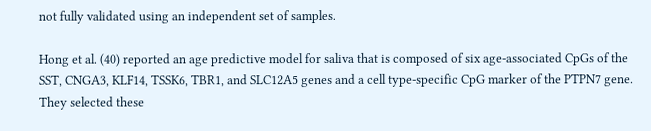not fully validated using an independent set of samples.

Hong et al. (40) reported an age predictive model for saliva that is composed of six age-associated CpGs of the SST, CNGA3, KLF14, TSSK6, TBR1, and SLC12A5 genes and a cell type-specific CpG marker of the PTPN7 gene. They selected these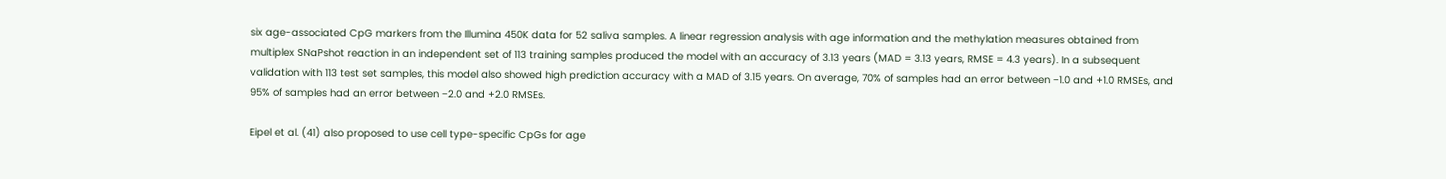six age-associated CpG markers from the Illumina 450K data for 52 saliva samples. A linear regression analysis with age information and the methylation measures obtained from multiplex SNaPshot reaction in an independent set of 113 training samples produced the model with an accuracy of 3.13 years (MAD = 3.13 years, RMSE = 4.3 years). In a subsequent validation with 113 test set samples, this model also showed high prediction accuracy with a MAD of 3.15 years. On average, 70% of samples had an error between −1.0 and +1.0 RMSEs, and 95% of samples had an error between −2.0 and +2.0 RMSEs.

Eipel et al. (41) also proposed to use cell type-specific CpGs for age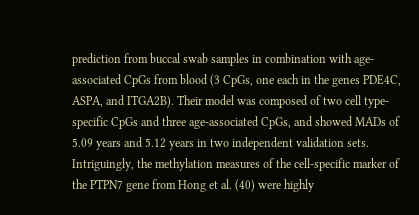prediction from buccal swab samples in combination with age-associated CpGs from blood (3 CpGs, one each in the genes PDE4C, ASPA, and ITGA2B). Their model was composed of two cell type-specific CpGs and three age-associated CpGs, and showed MADs of 5.09 years and 5.12 years in two independent validation sets. Intriguingly, the methylation measures of the cell-specific marker of the PTPN7 gene from Hong et al. (40) were highly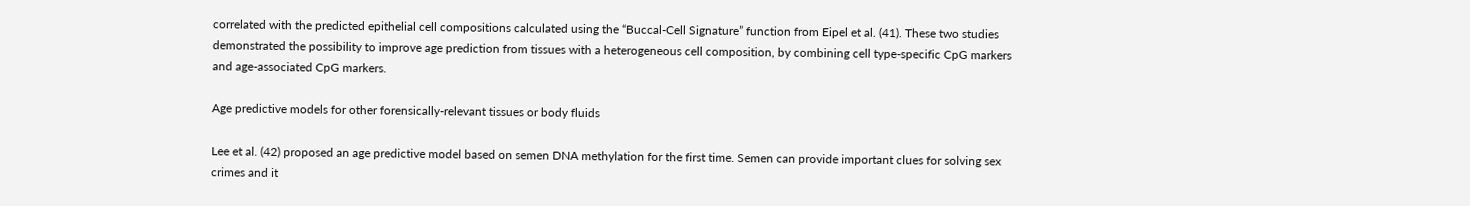correlated with the predicted epithelial cell compositions calculated using the “Buccal-Cell Signature” function from Eipel et al. (41). These two studies demonstrated the possibility to improve age prediction from tissues with a heterogeneous cell composition, by combining cell type-specific CpG markers and age-associated CpG markers.

Age predictive models for other forensically-relevant tissues or body fluids

Lee et al. (42) proposed an age predictive model based on semen DNA methylation for the first time. Semen can provide important clues for solving sex crimes and it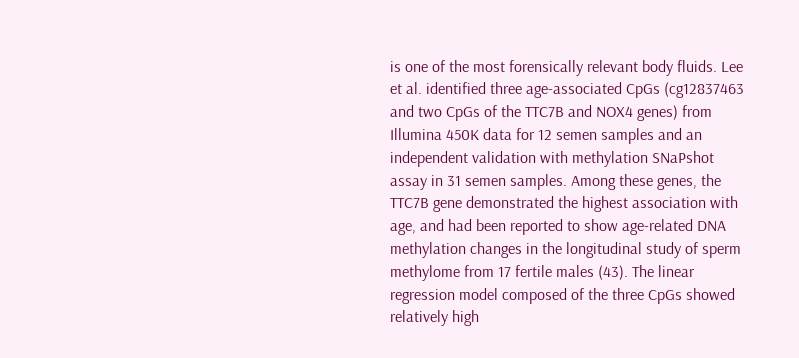is one of the most forensically relevant body fluids. Lee et al. identified three age-associated CpGs (cg12837463 and two CpGs of the TTC7B and NOX4 genes) from Illumina 450K data for 12 semen samples and an independent validation with methylation SNaPshot assay in 31 semen samples. Among these genes, the TTC7B gene demonstrated the highest association with age, and had been reported to show age-related DNA methylation changes in the longitudinal study of sperm methylome from 17 fertile males (43). The linear regression model composed of the three CpGs showed relatively high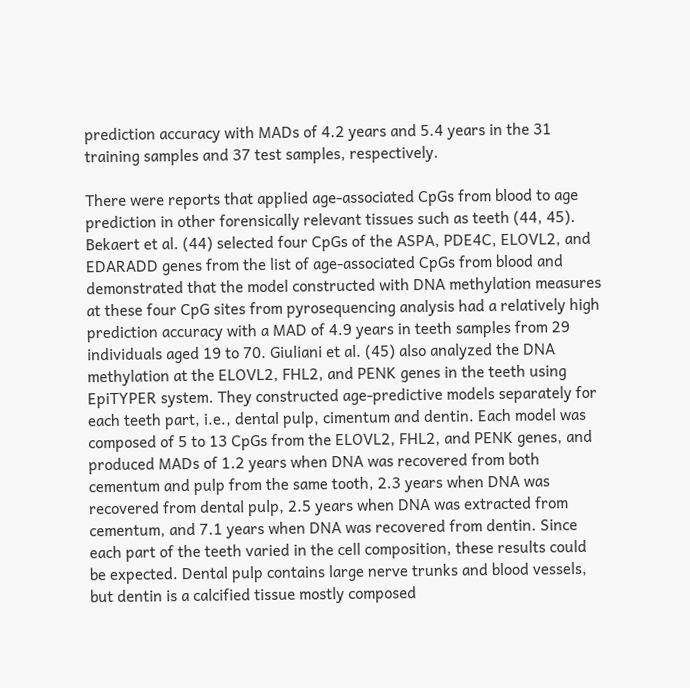prediction accuracy with MADs of 4.2 years and 5.4 years in the 31 training samples and 37 test samples, respectively.

There were reports that applied age-associated CpGs from blood to age prediction in other forensically relevant tissues such as teeth (44, 45). Bekaert et al. (44) selected four CpGs of the ASPA, PDE4C, ELOVL2, and EDARADD genes from the list of age-associated CpGs from blood and demonstrated that the model constructed with DNA methylation measures at these four CpG sites from pyrosequencing analysis had a relatively high prediction accuracy with a MAD of 4.9 years in teeth samples from 29 individuals aged 19 to 70. Giuliani et al. (45) also analyzed the DNA methylation at the ELOVL2, FHL2, and PENK genes in the teeth using EpiTYPER system. They constructed age-predictive models separately for each teeth part, i.e., dental pulp, cimentum and dentin. Each model was composed of 5 to 13 CpGs from the ELOVL2, FHL2, and PENK genes, and produced MADs of 1.2 years when DNA was recovered from both cementum and pulp from the same tooth, 2.3 years when DNA was recovered from dental pulp, 2.5 years when DNA was extracted from cementum, and 7.1 years when DNA was recovered from dentin. Since each part of the teeth varied in the cell composition, these results could be expected. Dental pulp contains large nerve trunks and blood vessels, but dentin is a calcified tissue mostly composed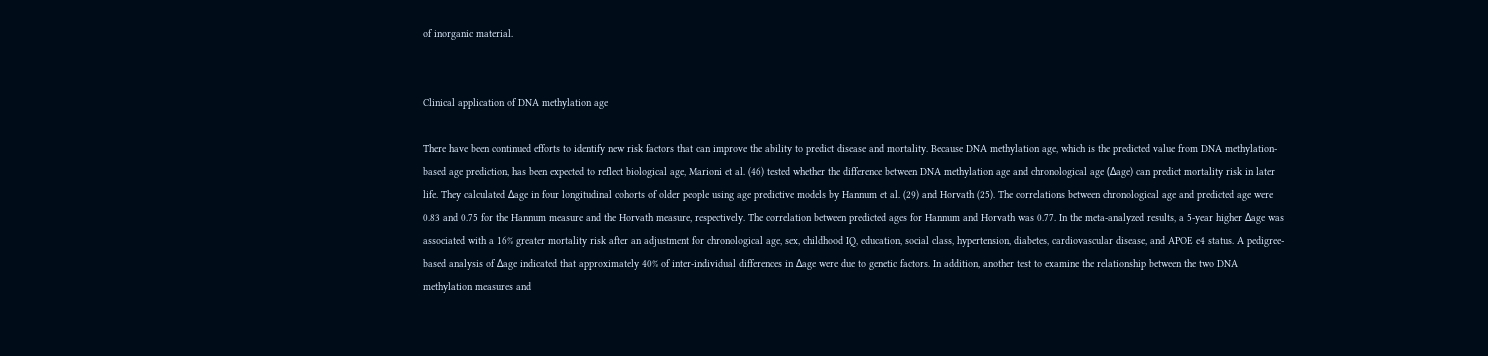of inorganic material.


Clinical application of DNA methylation age

There have been continued efforts to identify new risk factors that can improve the ability to predict disease and mortality. Because DNA methylation age, which is the predicted value from DNA methylation-based age prediction, has been expected to reflect biological age, Marioni et al. (46) tested whether the difference between DNA methylation age and chronological age (Δage) can predict mortality risk in later life. They calculated Δage in four longitudinal cohorts of older people using age predictive models by Hannum et al. (29) and Horvath (25). The correlations between chronological age and predicted age were 0.83 and 0.75 for the Hannum measure and the Horvath measure, respectively. The correlation between predicted ages for Hannum and Horvath was 0.77. In the meta-analyzed results, a 5-year higher Δage was associated with a 16% greater mortality risk after an adjustment for chronological age, sex, childhood IQ, education, social class, hypertension, diabetes, cardiovascular disease, and APOE e4 status. A pedigree-based analysis of Δage indicated that approximately 40% of inter-individual differences in Δage were due to genetic factors. In addition, another test to examine the relationship between the two DNA methylation measures and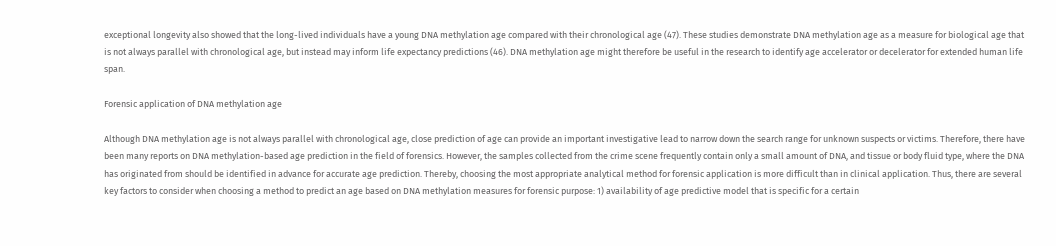exceptional longevity also showed that the long-lived individuals have a young DNA methylation age compared with their chronological age (47). These studies demonstrate DNA methylation age as a measure for biological age that is not always parallel with chronological age, but instead may inform life expectancy predictions (46). DNA methylation age might therefore be useful in the research to identify age accelerator or decelerator for extended human life span.

Forensic application of DNA methylation age

Although DNA methylation age is not always parallel with chronological age, close prediction of age can provide an important investigative lead to narrow down the search range for unknown suspects or victims. Therefore, there have been many reports on DNA methylation-based age prediction in the field of forensics. However, the samples collected from the crime scene frequently contain only a small amount of DNA, and tissue or body fluid type, where the DNA has originated from should be identified in advance for accurate age prediction. Thereby, choosing the most appropriate analytical method for forensic application is more difficult than in clinical application. Thus, there are several key factors to consider when choosing a method to predict an age based on DNA methylation measures for forensic purpose: 1) availability of age predictive model that is specific for a certain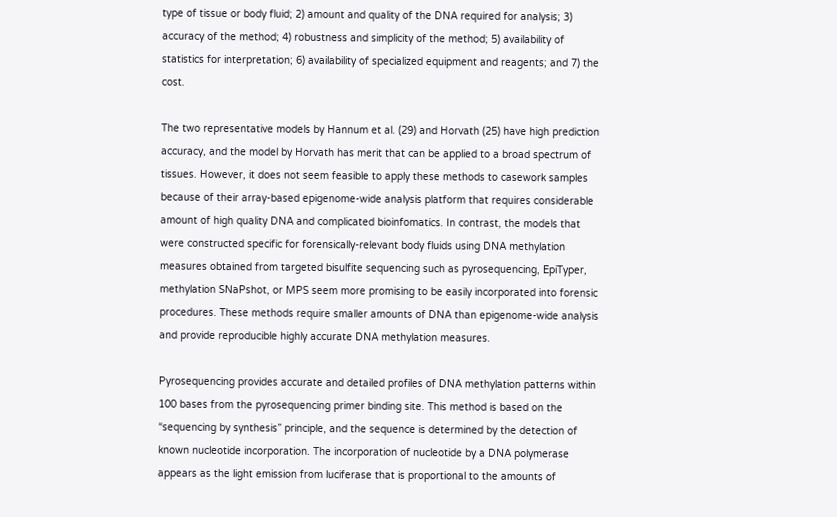type of tissue or body fluid; 2) amount and quality of the DNA required for analysis; 3) accuracy of the method; 4) robustness and simplicity of the method; 5) availability of statistics for interpretation; 6) availability of specialized equipment and reagents; and 7) the cost.

The two representative models by Hannum et al. (29) and Horvath (25) have high prediction accuracy, and the model by Horvath has merit that can be applied to a broad spectrum of tissues. However, it does not seem feasible to apply these methods to casework samples because of their array-based epigenome-wide analysis platform that requires considerable amount of high quality DNA and complicated bioinfomatics. In contrast, the models that were constructed specific for forensically-relevant body fluids using DNA methylation measures obtained from targeted bisulfite sequencing such as pyrosequencing, EpiTyper, methylation SNaPshot, or MPS seem more promising to be easily incorporated into forensic procedures. These methods require smaller amounts of DNA than epigenome-wide analysis and provide reproducible highly accurate DNA methylation measures.

Pyrosequencing provides accurate and detailed profiles of DNA methylation patterns within 100 bases from the pyrosequencing primer binding site. This method is based on the “sequencing by synthesis” principle, and the sequence is determined by the detection of known nucleotide incorporation. The incorporation of nucleotide by a DNA polymerase appears as the light emission from luciferase that is proportional to the amounts of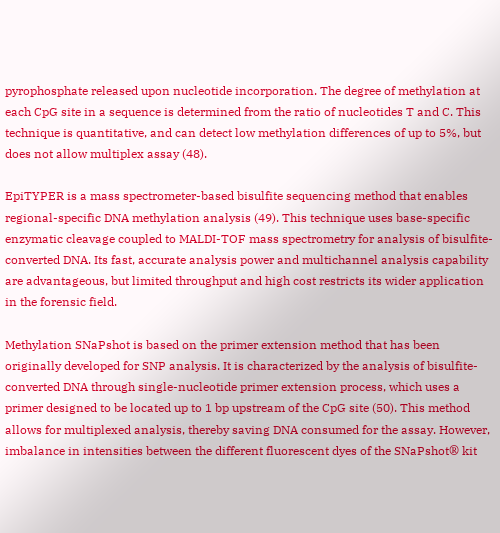pyrophosphate released upon nucleotide incorporation. The degree of methylation at each CpG site in a sequence is determined from the ratio of nucleotides T and C. This technique is quantitative, and can detect low methylation differences of up to 5%, but does not allow multiplex assay (48).

EpiTYPER is a mass spectrometer-based bisulfite sequencing method that enables regional-specific DNA methylation analysis (49). This technique uses base-specific enzymatic cleavage coupled to MALDI-TOF mass spectrometry for analysis of bisulfite-converted DNA. Its fast, accurate analysis power and multichannel analysis capability are advantageous, but limited throughput and high cost restricts its wider application in the forensic field.

Methylation SNaPshot is based on the primer extension method that has been originally developed for SNP analysis. It is characterized by the analysis of bisulfite-converted DNA through single-nucleotide primer extension process, which uses a primer designed to be located up to 1 bp upstream of the CpG site (50). This method allows for multiplexed analysis, thereby saving DNA consumed for the assay. However, imbalance in intensities between the different fluorescent dyes of the SNaPshot® kit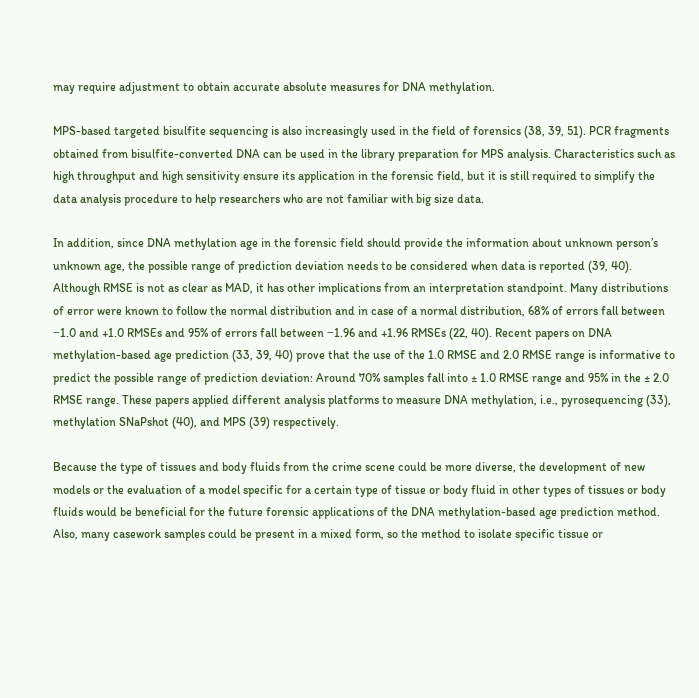may require adjustment to obtain accurate absolute measures for DNA methylation.

MPS-based targeted bisulfite sequencing is also increasingly used in the field of forensics (38, 39, 51). PCR fragments obtained from bisulfite-converted DNA can be used in the library preparation for MPS analysis. Characteristics such as high throughput and high sensitivity ensure its application in the forensic field, but it is still required to simplify the data analysis procedure to help researchers who are not familiar with big size data.

In addition, since DNA methylation age in the forensic field should provide the information about unknown person’s unknown age, the possible range of prediction deviation needs to be considered when data is reported (39, 40). Although RMSE is not as clear as MAD, it has other implications from an interpretation standpoint. Many distributions of error were known to follow the normal distribution and in case of a normal distribution, 68% of errors fall between −1.0 and +1.0 RMSEs and 95% of errors fall between −1.96 and +1.96 RMSEs (22, 40). Recent papers on DNA methylation-based age prediction (33, 39, 40) prove that the use of the 1.0 RMSE and 2.0 RMSE range is informative to predict the possible range of prediction deviation: Around 70% samples fall into ± 1.0 RMSE range and 95% in the ± 2.0 RMSE range. These papers applied different analysis platforms to measure DNA methylation, i.e., pyrosequencing (33), methylation SNaPshot (40), and MPS (39) respectively.

Because the type of tissues and body fluids from the crime scene could be more diverse, the development of new models or the evaluation of a model specific for a certain type of tissue or body fluid in other types of tissues or body fluids would be beneficial for the future forensic applications of the DNA methylation-based age prediction method. Also, many casework samples could be present in a mixed form, so the method to isolate specific tissue or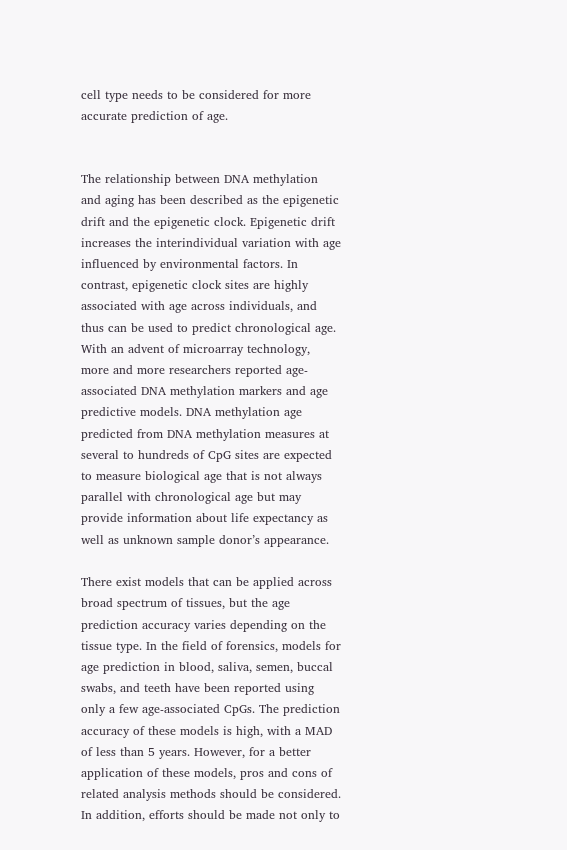cell type needs to be considered for more accurate prediction of age.


The relationship between DNA methylation and aging has been described as the epigenetic drift and the epigenetic clock. Epigenetic drift increases the interindividual variation with age influenced by environmental factors. In contrast, epigenetic clock sites are highly associated with age across individuals, and thus can be used to predict chronological age. With an advent of microarray technology, more and more researchers reported age-associated DNA methylation markers and age predictive models. DNA methylation age predicted from DNA methylation measures at several to hundreds of CpG sites are expected to measure biological age that is not always parallel with chronological age but may provide information about life expectancy as well as unknown sample donor’s appearance.

There exist models that can be applied across broad spectrum of tissues, but the age prediction accuracy varies depending on the tissue type. In the field of forensics, models for age prediction in blood, saliva, semen, buccal swabs, and teeth have been reported using only a few age-associated CpGs. The prediction accuracy of these models is high, with a MAD of less than 5 years. However, for a better application of these models, pros and cons of related analysis methods should be considered. In addition, efforts should be made not only to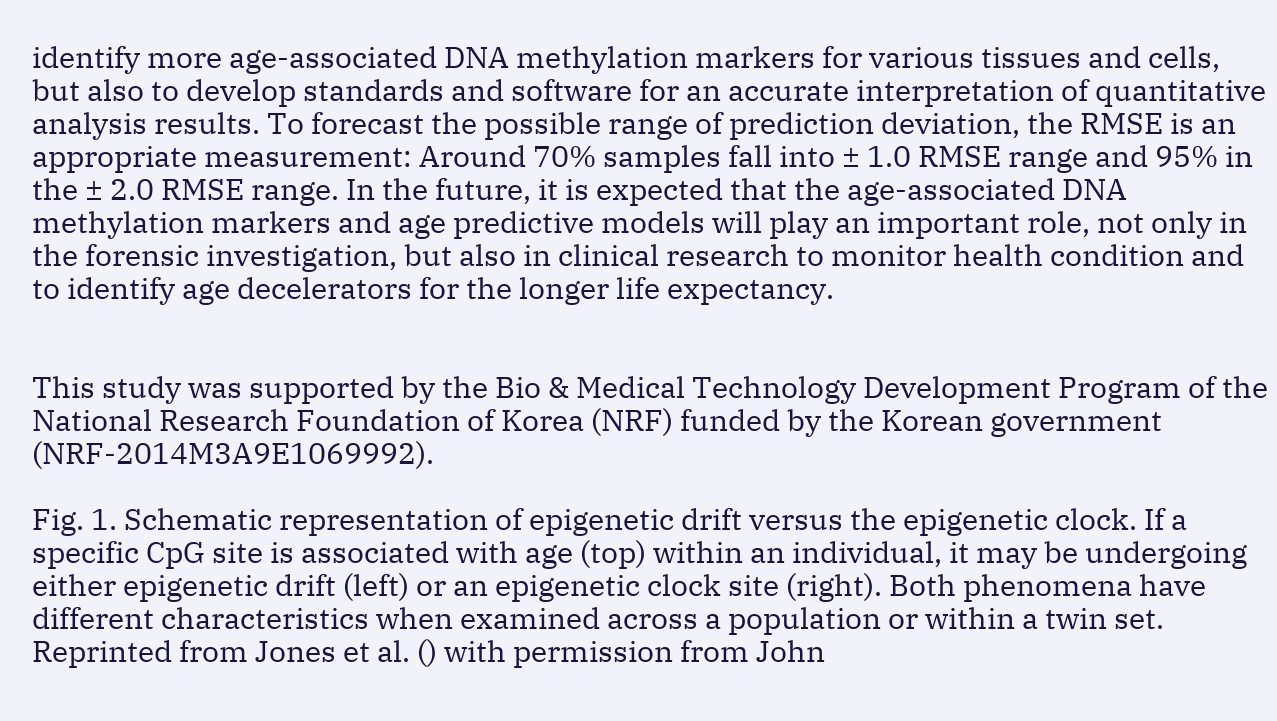identify more age-associated DNA methylation markers for various tissues and cells, but also to develop standards and software for an accurate interpretation of quantitative analysis results. To forecast the possible range of prediction deviation, the RMSE is an appropriate measurement: Around 70% samples fall into ± 1.0 RMSE range and 95% in the ± 2.0 RMSE range. In the future, it is expected that the age-associated DNA methylation markers and age predictive models will play an important role, not only in the forensic investigation, but also in clinical research to monitor health condition and to identify age decelerators for the longer life expectancy.


This study was supported by the Bio & Medical Technology Development Program of the National Research Foundation of Korea (NRF) funded by the Korean government (NRF-2014M3A9E1069992).

Fig. 1. Schematic representation of epigenetic drift versus the epigenetic clock. If a specific CpG site is associated with age (top) within an individual, it may be undergoing either epigenetic drift (left) or an epigenetic clock site (right). Both phenomena have different characteristics when examined across a population or within a twin set. Reprinted from Jones et al. () with permission from John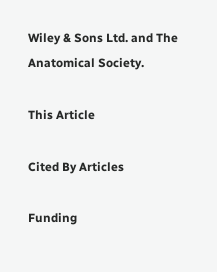Wiley & Sons Ltd. and The Anatomical Society.

This Article

Cited By Articles

Funding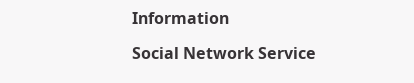Information

Social Network Service